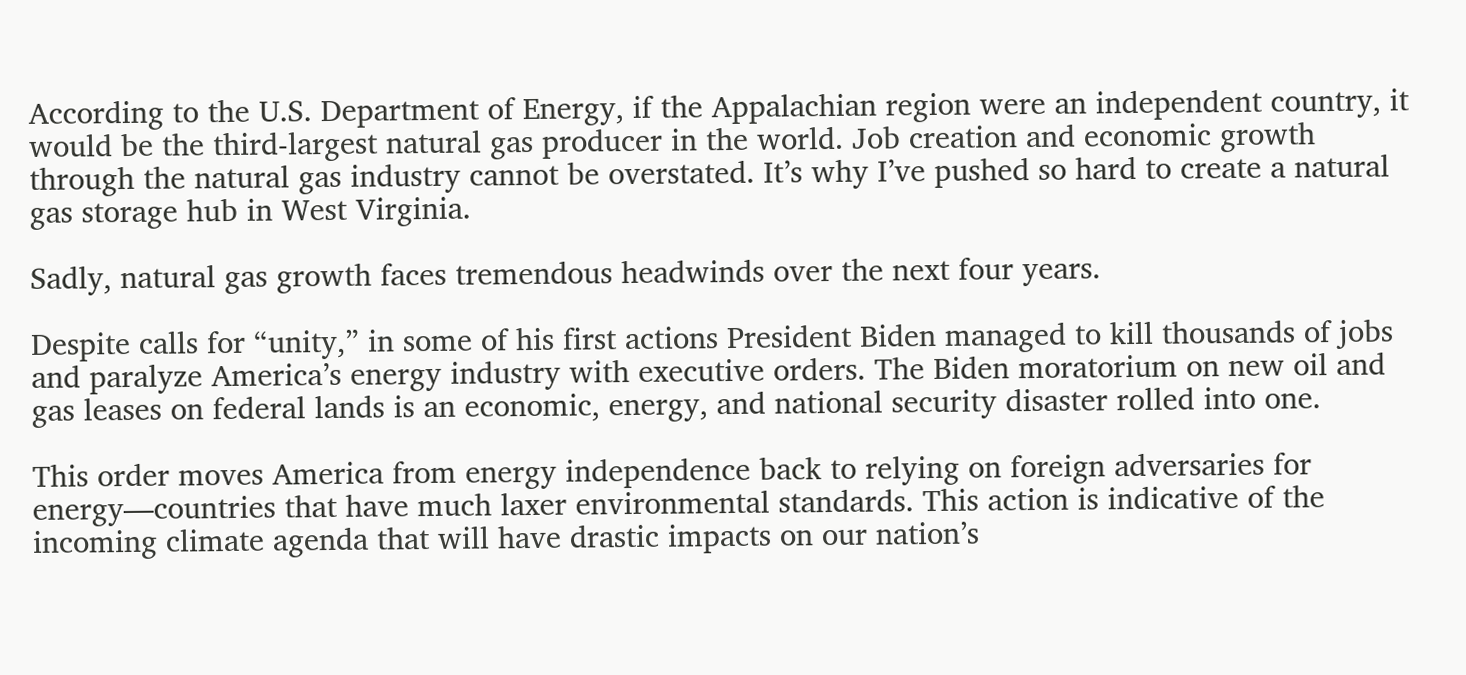According to the U.S. Department of Energy, if the Appalachian region were an independent country, it would be the third-largest natural gas producer in the world. Job creation and economic growth through the natural gas industry cannot be overstated. It’s why I’ve pushed so hard to create a natural gas storage hub in West Virginia.

Sadly, natural gas growth faces tremendous headwinds over the next four years.

Despite calls for “unity,” in some of his first actions President Biden managed to kill thousands of jobs and paralyze America’s energy industry with executive orders. The Biden moratorium on new oil and gas leases on federal lands is an economic, energy, and national security disaster rolled into one.

This order moves America from energy independence back to relying on foreign adversaries for energy—countries that have much laxer environmental standards. This action is indicative of the incoming climate agenda that will have drastic impacts on our nation’s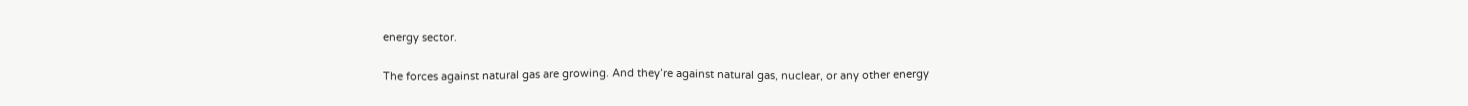energy sector.

The forces against natural gas are growing. And they’re against natural gas, nuclear, or any other energy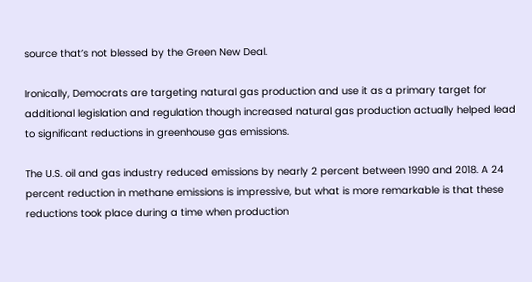source that’s not blessed by the Green New Deal.

Ironically, Democrats are targeting natural gas production and use it as a primary target for additional legislation and regulation though increased natural gas production actually helped lead to significant reductions in greenhouse gas emissions.

The U.S. oil and gas industry reduced emissions by nearly 2 percent between 1990 and 2018. A 24 percent reduction in methane emissions is impressive, but what is more remarkable is that these reductions took place during a time when production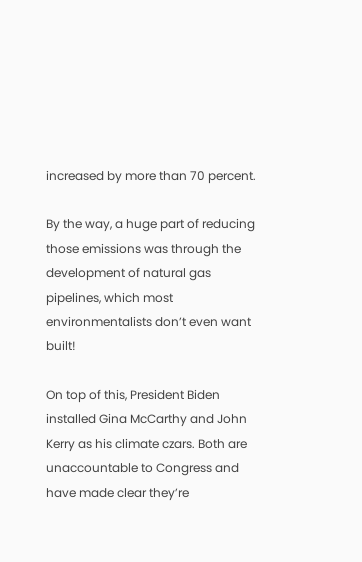increased by more than 70 percent.

By the way, a huge part of reducing those emissions was through the development of natural gas pipelines, which most environmentalists don’t even want built!

On top of this, President Biden installed Gina McCarthy and John Kerry as his climate czars. Both are unaccountable to Congress and have made clear they’re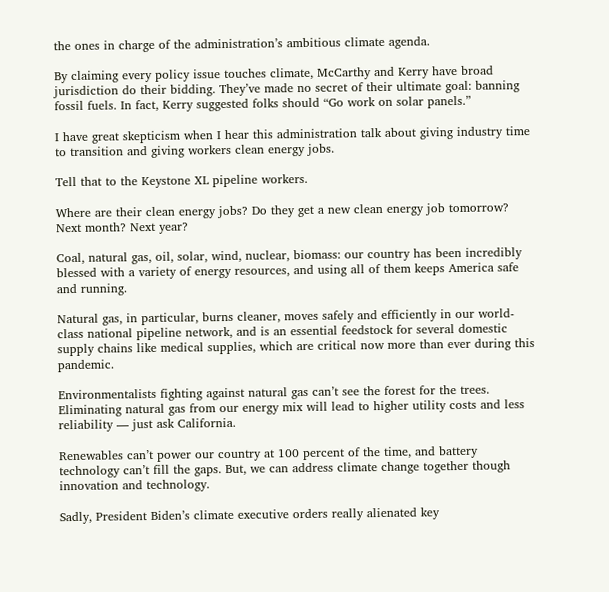the ones in charge of the administration’s ambitious climate agenda.

By claiming every policy issue touches climate, McCarthy and Kerry have broad jurisdiction do their bidding. They’ve made no secret of their ultimate goal: banning fossil fuels. In fact, Kerry suggested folks should “Go work on solar panels.”

I have great skepticism when I hear this administration talk about giving industry time to transition and giving workers clean energy jobs.

Tell that to the Keystone XL pipeline workers.

Where are their clean energy jobs? Do they get a new clean energy job tomorrow? Next month? Next year?

Coal, natural gas, oil, solar, wind, nuclear, biomass: our country has been incredibly blessed with a variety of energy resources, and using all of them keeps America safe and running.

Natural gas, in particular, burns cleaner, moves safely and efficiently in our world-class national pipeline network, and is an essential feedstock for several domestic supply chains like medical supplies, which are critical now more than ever during this pandemic.

Environmentalists fighting against natural gas can’t see the forest for the trees. Eliminating natural gas from our energy mix will lead to higher utility costs and less reliability — just ask California.

Renewables can’t power our country at 100 percent of the time, and battery technology can’t fill the gaps. But, we can address climate change together though innovation and technology.

Sadly, President Biden’s climate executive orders really alienated key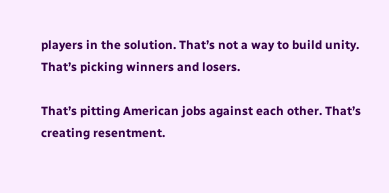players in the solution. That’s not a way to build unity. That’s picking winners and losers.

That’s pitting American jobs against each other. That’s creating resentment.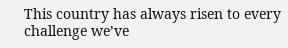This country has always risen to every challenge we’ve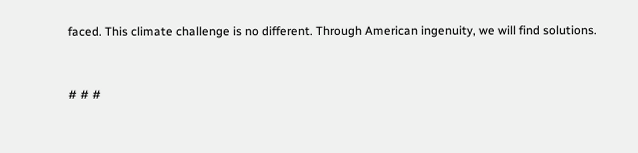faced. This climate challenge is no different. Through American ingenuity, we will find solutions.


# # #